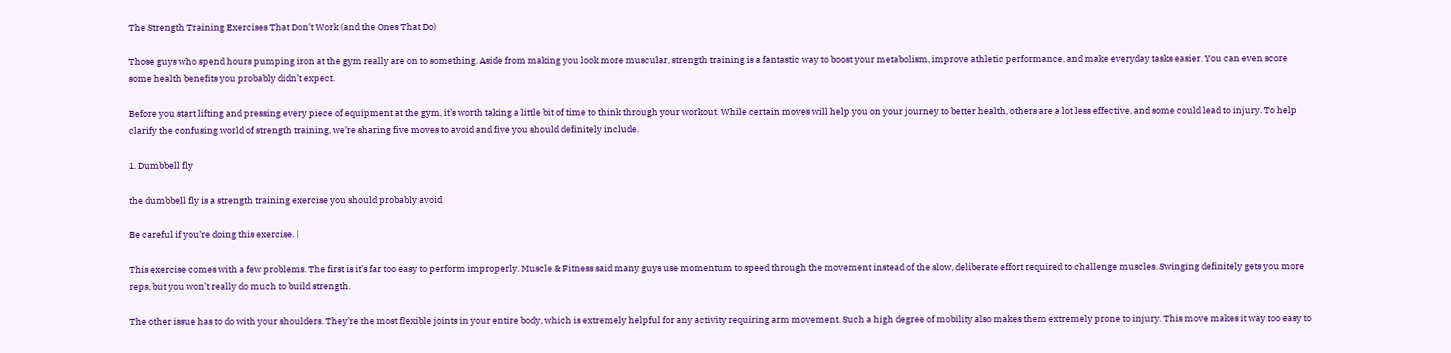The Strength Training Exercises That Don’t Work (and the Ones That Do)

Those guys who spend hours pumping iron at the gym really are on to something. Aside from making you look more muscular, strength training is a fantastic way to boost your metabolism, improve athletic performance, and make everyday tasks easier. You can even score some health benefits you probably didn’t expect.

Before you start lifting and pressing every piece of equipment at the gym, it’s worth taking a little bit of time to think through your workout. While certain moves will help you on your journey to better health, others are a lot less effective, and some could lead to injury. To help clarify the confusing world of strength training, we’re sharing five moves to avoid and five you should definitely include.

1. Dumbbell fly

the dumbbell fly is a strength training exercise you should probably avoid

Be careful if you’re doing this exercise. |

This exercise comes with a few problems. The first is it’s far too easy to perform improperly. Muscle & Fitness said many guys use momentum to speed through the movement instead of the slow, deliberate effort required to challenge muscles. Swinging definitely gets you more reps, but you won’t really do much to build strength.

The other issue has to do with your shoulders. They’re the most flexible joints in your entire body, which is extremely helpful for any activity requiring arm movement. Such a high degree of mobility also makes them extremely prone to injury. This move makes it way too easy to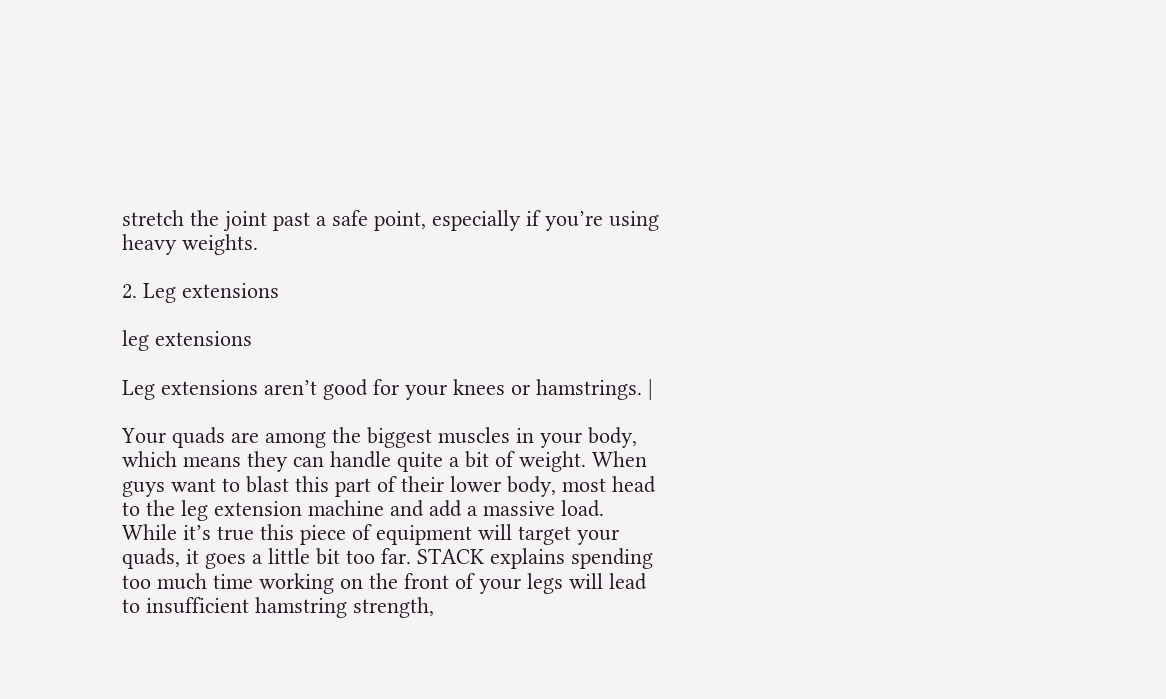stretch the joint past a safe point, especially if you’re using heavy weights.

2. Leg extensions

leg extensions

Leg extensions aren’t good for your knees or hamstrings. |

Your quads are among the biggest muscles in your body, which means they can handle quite a bit of weight. When guys want to blast this part of their lower body, most head to the leg extension machine and add a massive load. While it’s true this piece of equipment will target your quads, it goes a little bit too far. STACK explains spending too much time working on the front of your legs will lead to insufficient hamstring strength,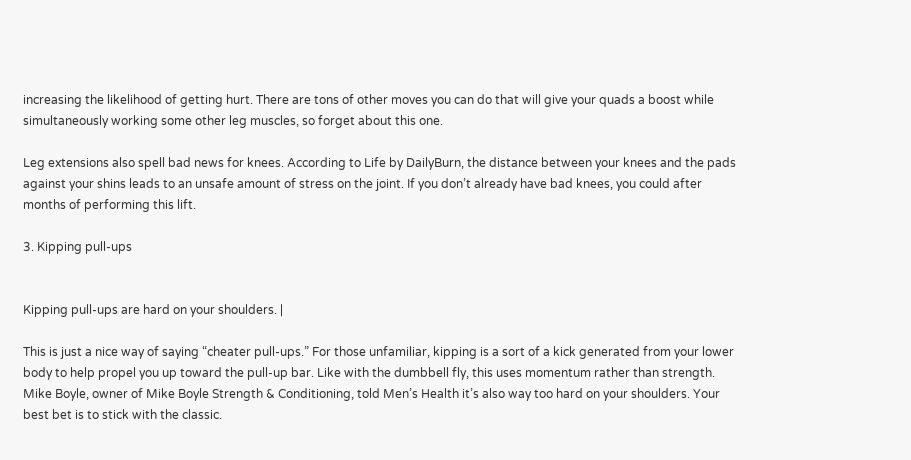increasing the likelihood of getting hurt. There are tons of other moves you can do that will give your quads a boost while simultaneously working some other leg muscles, so forget about this one.

Leg extensions also spell bad news for knees. According to Life by DailyBurn, the distance between your knees and the pads against your shins leads to an unsafe amount of stress on the joint. If you don’t already have bad knees, you could after months of performing this lift.

3. Kipping pull-ups


Kipping pull-ups are hard on your shoulders. |

This is just a nice way of saying “cheater pull-ups.” For those unfamiliar, kipping is a sort of a kick generated from your lower body to help propel you up toward the pull-up bar. Like with the dumbbell fly, this uses momentum rather than strength. Mike Boyle, owner of Mike Boyle Strength & Conditioning, told Men’s Health it’s also way too hard on your shoulders. Your best bet is to stick with the classic.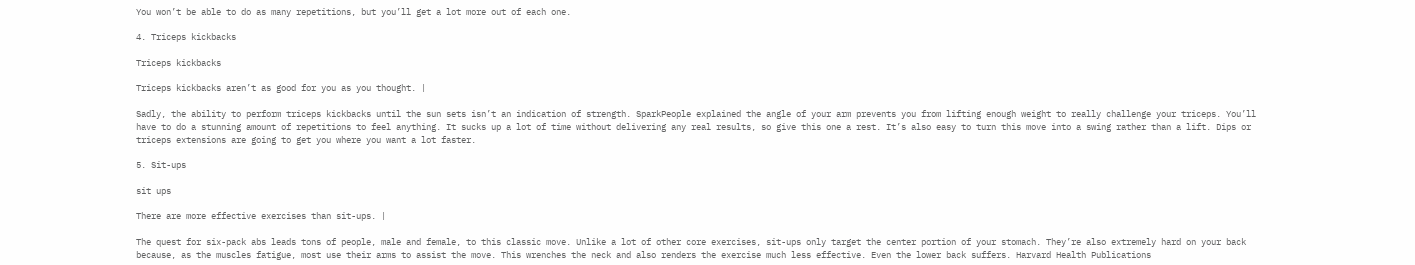You won’t be able to do as many repetitions, but you’ll get a lot more out of each one.

4. Triceps kickbacks

Triceps kickbacks

Triceps kickbacks aren’t as good for you as you thought. |

Sadly, the ability to perform triceps kickbacks until the sun sets isn’t an indication of strength. SparkPeople explained the angle of your arm prevents you from lifting enough weight to really challenge your triceps. You’ll have to do a stunning amount of repetitions to feel anything. It sucks up a lot of time without delivering any real results, so give this one a rest. It’s also easy to turn this move into a swing rather than a lift. Dips or triceps extensions are going to get you where you want a lot faster.

5. Sit-ups

sit ups

There are more effective exercises than sit-ups. |

The quest for six-pack abs leads tons of people, male and female, to this classic move. Unlike a lot of other core exercises, sit-ups only target the center portion of your stomach. They’re also extremely hard on your back because, as the muscles fatigue, most use their arms to assist the move. This wrenches the neck and also renders the exercise much less effective. Even the lower back suffers. Harvard Health Publications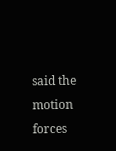said the motion forces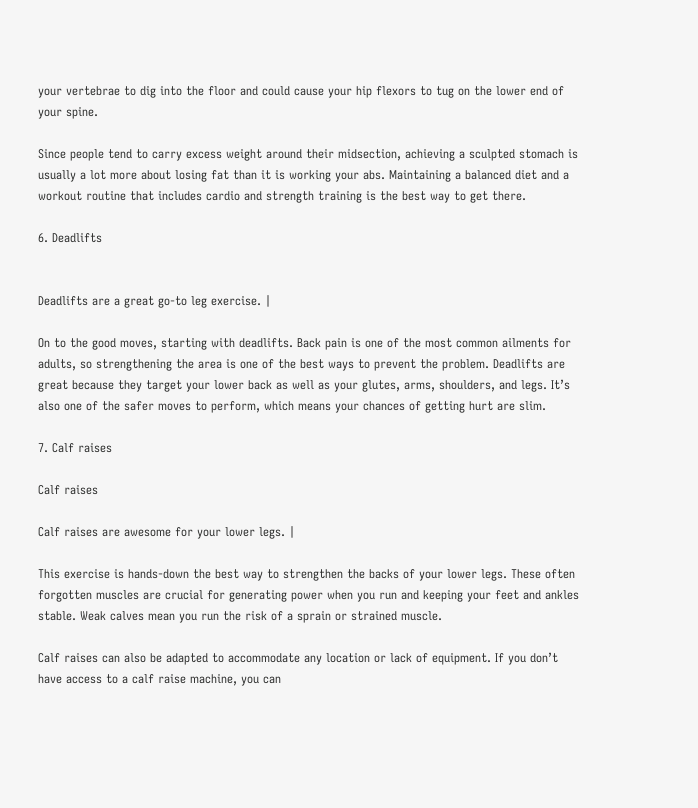your vertebrae to dig into the floor and could cause your hip flexors to tug on the lower end of your spine.

Since people tend to carry excess weight around their midsection, achieving a sculpted stomach is usually a lot more about losing fat than it is working your abs. Maintaining a balanced diet and a workout routine that includes cardio and strength training is the best way to get there.

6. Deadlifts


Deadlifts are a great go-to leg exercise. |

On to the good moves, starting with deadlifts. Back pain is one of the most common ailments for adults, so strengthening the area is one of the best ways to prevent the problem. Deadlifts are great because they target your lower back as well as your glutes, arms, shoulders, and legs. It’s also one of the safer moves to perform, which means your chances of getting hurt are slim.

7. Calf raises

Calf raises

Calf raises are awesome for your lower legs. |

This exercise is hands-down the best way to strengthen the backs of your lower legs. These often forgotten muscles are crucial for generating power when you run and keeping your feet and ankles stable. Weak calves mean you run the risk of a sprain or strained muscle.

Calf raises can also be adapted to accommodate any location or lack of equipment. If you don’t have access to a calf raise machine, you can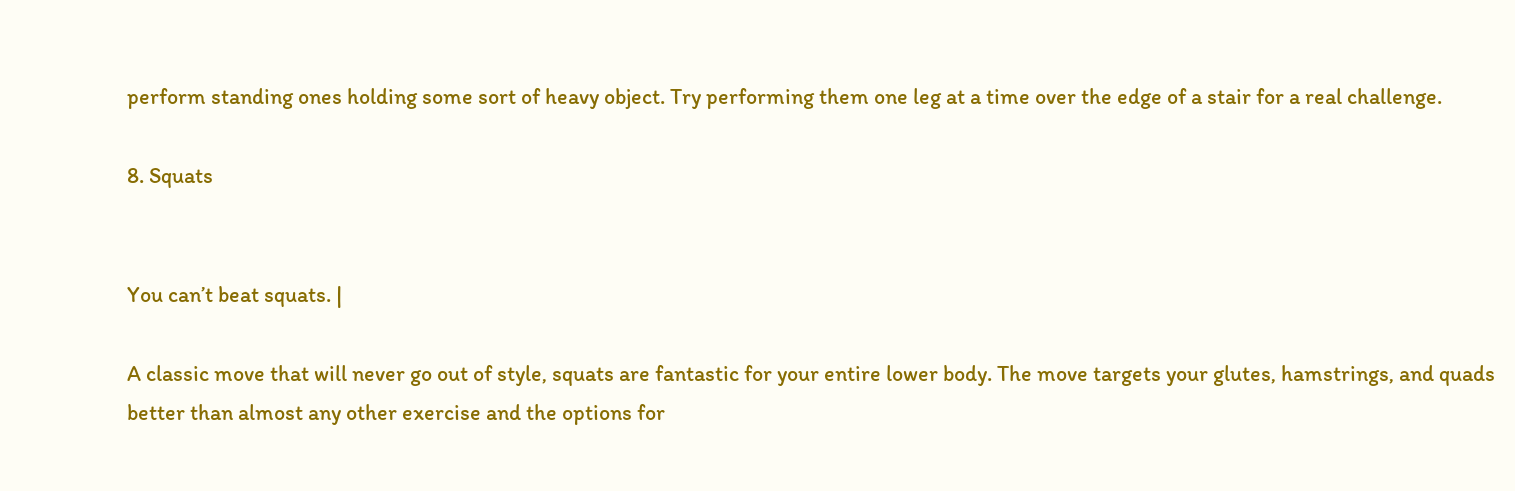perform standing ones holding some sort of heavy object. Try performing them one leg at a time over the edge of a stair for a real challenge.

8. Squats


You can’t beat squats. |

A classic move that will never go out of style, squats are fantastic for your entire lower body. The move targets your glutes, hamstrings, and quads better than almost any other exercise and the options for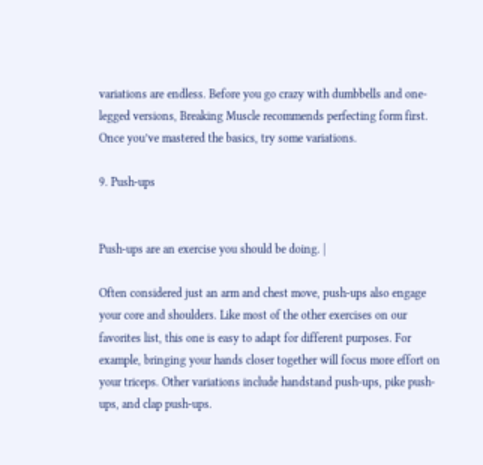variations are endless. Before you go crazy with dumbbells and one-legged versions, Breaking Muscle recommends perfecting form first. Once you’ve mastered the basics, try some variations.

9. Push-ups


Push-ups are an exercise you should be doing. |

Often considered just an arm and chest move, push-ups also engage your core and shoulders. Like most of the other exercises on our favorites list, this one is easy to adapt for different purposes. For example, bringing your hands closer together will focus more effort on your triceps. Other variations include handstand push-ups, pike push-ups, and clap push-ups.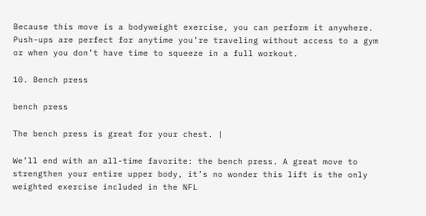Because this move is a bodyweight exercise, you can perform it anywhere. Push-ups are perfect for anytime you’re traveling without access to a gym or when you don’t have time to squeeze in a full workout.

10. Bench press

bench press

The bench press is great for your chest. |

We’ll end with an all-time favorite: the bench press. A great move to strengthen your entire upper body, it’s no wonder this lift is the only weighted exercise included in the NFL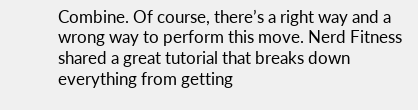Combine. Of course, there’s a right way and a wrong way to perform this move. Nerd Fitness shared a great tutorial that breaks down everything from getting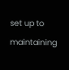set up to maintaining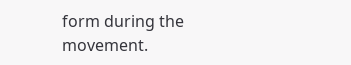form during the movement.